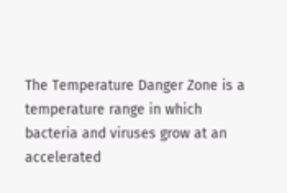The Temperature Danger Zone is a temperature range in which bacteria and viruses grow at an accelerated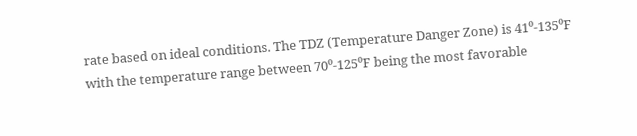rate based on ideal conditions. The TDZ (Temperature Danger Zone) is 41⁰-135⁰F with the temperature range between 70⁰-125⁰F being the most favorable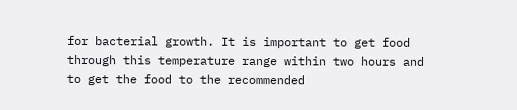for bacterial growth. It is important to get food through this temperature range within two hours and to get the food to the recommended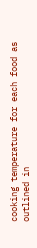cooking temperature for each food as outlined in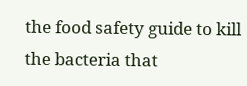the food safety guide to kill the bacteria that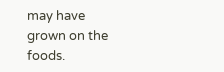may have grown on the foods.